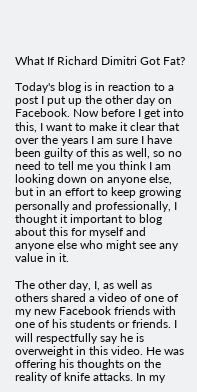What If Richard Dimitri Got Fat?

Today's blog is in reaction to a post I put up the other day on Facebook. Now before I get into this, I want to make it clear that over the years I am sure I have been guilty of this as well, so no need to tell me you think I am looking down on anyone else, but in an effort to keep growing personally and professionally, I thought it important to blog about this for myself and anyone else who might see any value in it.

The other day, I, as well as others shared a video of one of my new Facebook friends with one of his students or friends. I will respectfully say he is overweight in this video. He was offering his thoughts on the reality of knife attacks. In my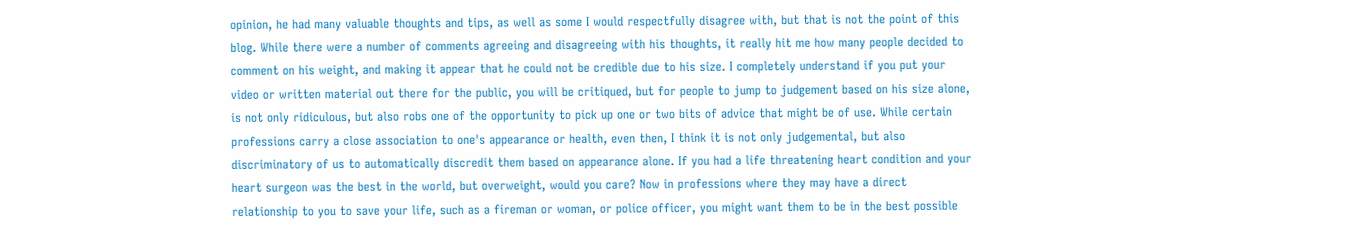opinion, he had many valuable thoughts and tips, as well as some I would respectfully disagree with, but that is not the point of this blog. While there were a number of comments agreeing and disagreeing with his thoughts, it really hit me how many people decided to comment on his weight, and making it appear that he could not be credible due to his size. I completely understand if you put your video or written material out there for the public, you will be critiqued, but for people to jump to judgement based on his size alone, is not only ridiculous, but also robs one of the opportunity to pick up one or two bits of advice that might be of use. While certain professions carry a close association to one's appearance or health, even then, I think it is not only judgemental, but also discriminatory of us to automatically discredit them based on appearance alone. If you had a life threatening heart condition and your heart surgeon was the best in the world, but overweight, would you care? Now in professions where they may have a direct relationship to you to save your life, such as a fireman or woman, or police officer, you might want them to be in the best possible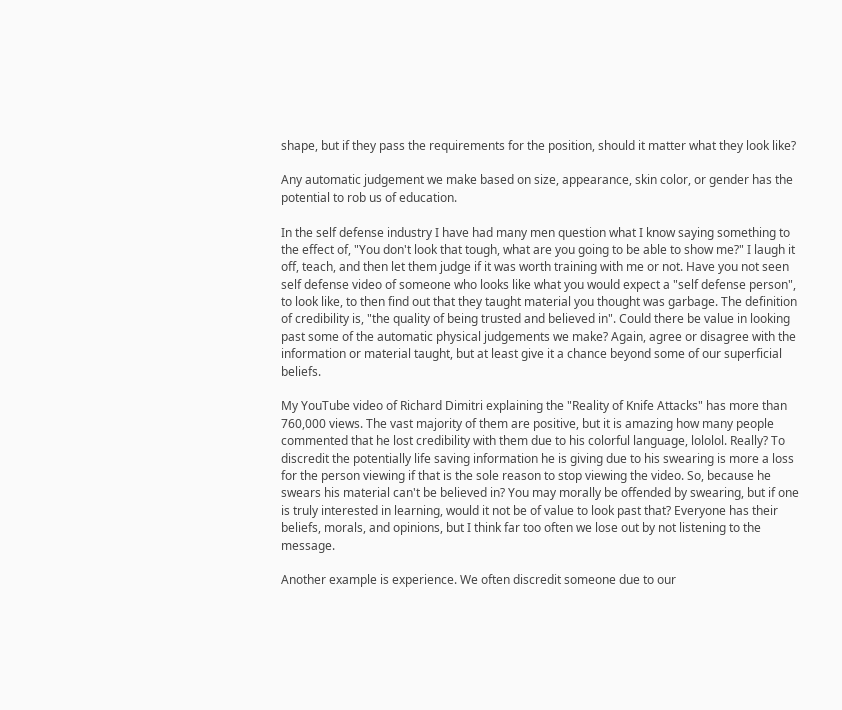shape, but if they pass the requirements for the position, should it matter what they look like?

Any automatic judgement we make based on size, appearance, skin color, or gender has the potential to rob us of education.

In the self defense industry I have had many men question what I know saying something to the effect of, "You don't look that tough, what are you going to be able to show me?" I laugh it off, teach, and then let them judge if it was worth training with me or not. Have you not seen self defense video of someone who looks like what you would expect a "self defense person", to look like, to then find out that they taught material you thought was garbage. The definition of credibility is, "the quality of being trusted and believed in". Could there be value in looking past some of the automatic physical judgements we make? Again, agree or disagree with the information or material taught, but at least give it a chance beyond some of our superficial beliefs.

My YouTube video of Richard Dimitri explaining the "Reality of Knife Attacks" has more than 760,000 views. The vast majority of them are positive, but it is amazing how many people commented that he lost credibility with them due to his colorful language, lololol. Really? To discredit the potentially life saving information he is giving due to his swearing is more a loss for the person viewing if that is the sole reason to stop viewing the video. So, because he swears his material can't be believed in? You may morally be offended by swearing, but if one is truly interested in learning, would it not be of value to look past that? Everyone has their beliefs, morals, and opinions, but I think far too often we lose out by not listening to the message.

Another example is experience. We often discredit someone due to our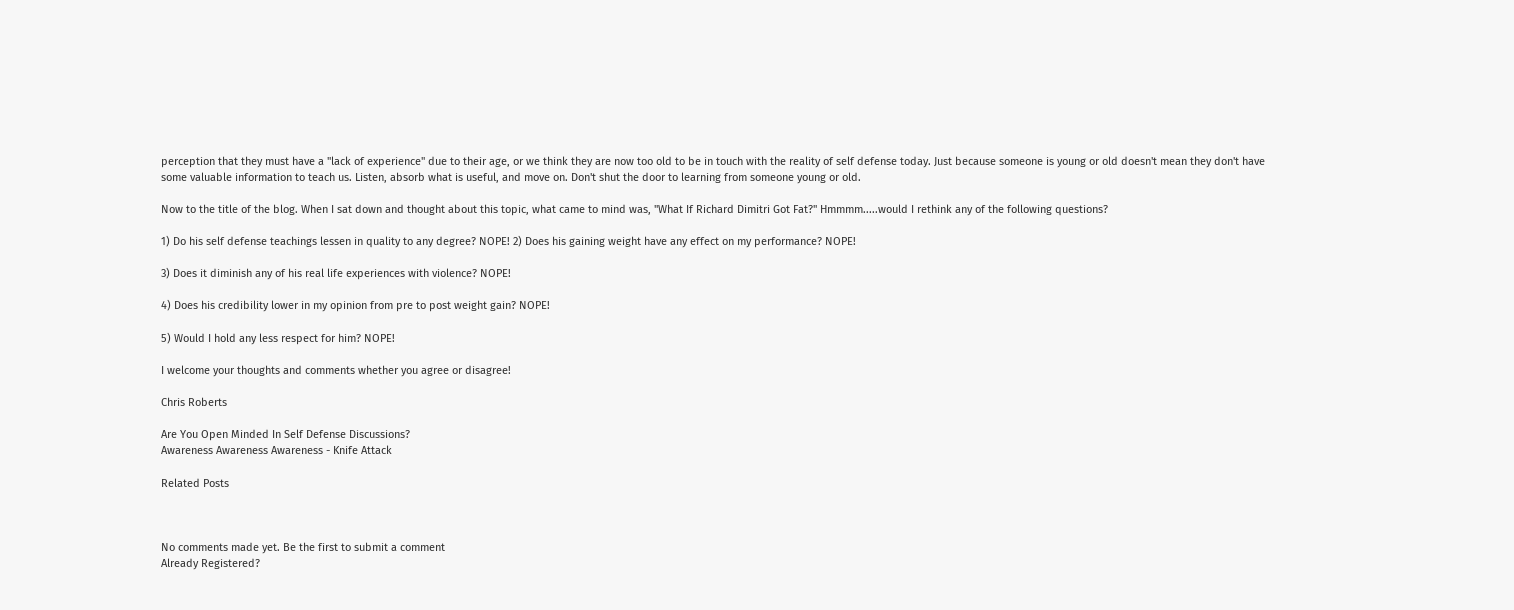perception that they must have a "lack of experience" due to their age, or we think they are now too old to be in touch with the reality of self defense today. Just because someone is young or old doesn't mean they don't have some valuable information to teach us. Listen, absorb what is useful, and move on. Don't shut the door to learning from someone young or old.

Now to the title of the blog. When I sat down and thought about this topic, what came to mind was, "What If Richard Dimitri Got Fat?" Hmmmm.....would I rethink any of the following questions?

1) Do his self defense teachings lessen in quality to any degree? NOPE! 2) Does his gaining weight have any effect on my performance? NOPE!

3) Does it diminish any of his real life experiences with violence? NOPE!

4) Does his credibility lower in my opinion from pre to post weight gain? NOPE!

5) Would I hold any less respect for him? NOPE!

I welcome your thoughts and comments whether you agree or disagree!

Chris Roberts

Are You Open Minded In Self Defense Discussions?
Awareness Awareness Awareness - Knife Attack

Related Posts



No comments made yet. Be the first to submit a comment
Already Registered?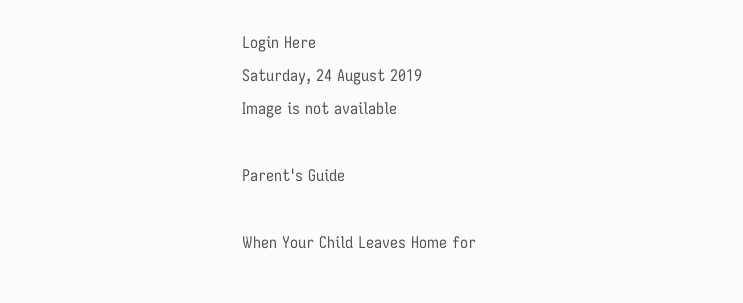Login Here
Saturday, 24 August 2019
Image is not available

Parent's Guide

When Your Child Leaves Home for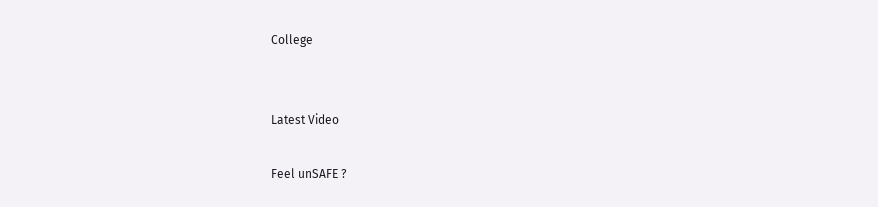College


Latest Video

Feel unSAFE ?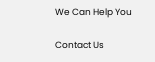We Can Help You

Contact Us